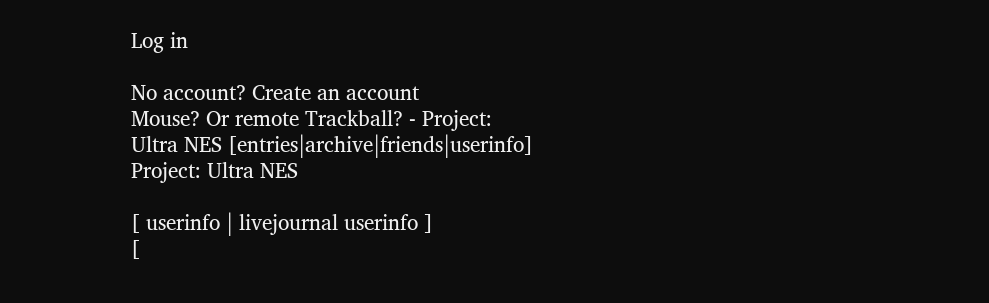Log in

No account? Create an account
Mouse? Or remote Trackball? - Project: Ultra NES [entries|archive|friends|userinfo]
Project: Ultra NES

[ userinfo | livejournal userinfo ]
[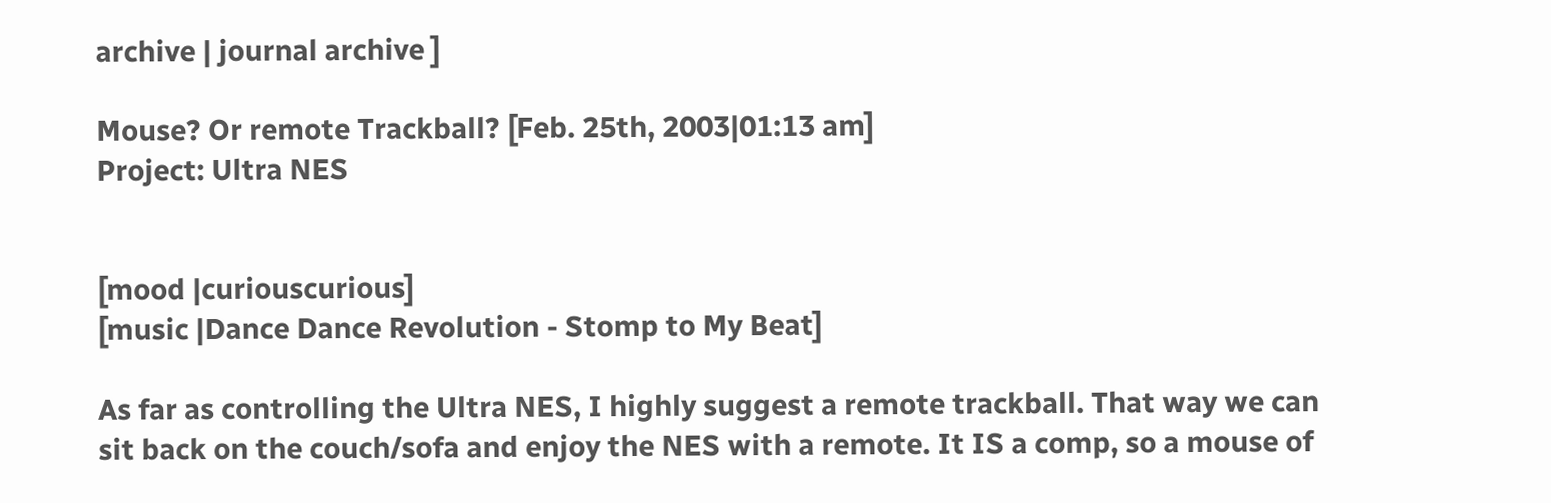archive | journal archive ]

Mouse? Or remote Trackball? [Feb. 25th, 2003|01:13 am]
Project: Ultra NES


[mood |curiouscurious]
[music |Dance Dance Revolution - Stomp to My Beat]

As far as controlling the Ultra NES, I highly suggest a remote trackball. That way we can sit back on the couch/sofa and enjoy the NES with a remote. It IS a comp, so a mouse of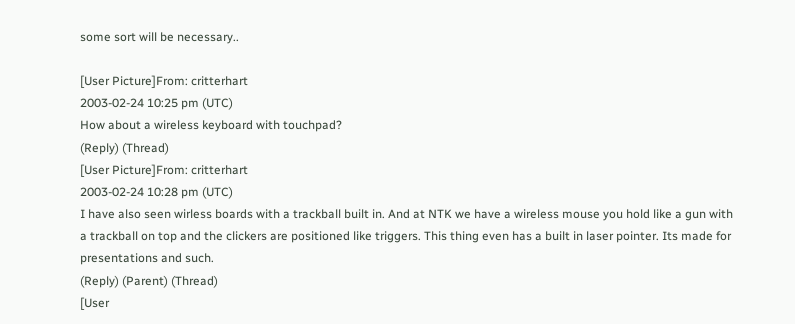some sort will be necessary..

[User Picture]From: critterhart
2003-02-24 10:25 pm (UTC)
How about a wireless keyboard with touchpad?
(Reply) (Thread)
[User Picture]From: critterhart
2003-02-24 10:28 pm (UTC)
I have also seen wirless boards with a trackball built in. And at NTK we have a wireless mouse you hold like a gun with a trackball on top and the clickers are positioned like triggers. This thing even has a built in laser pointer. Its made for presentations and such.
(Reply) (Parent) (Thread)
[User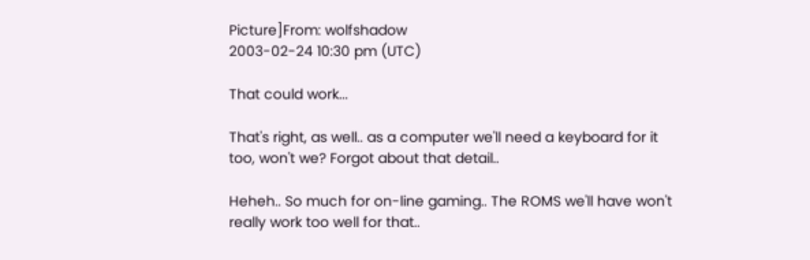Picture]From: wolfshadow
2003-02-24 10:30 pm (UTC)

That could work...

That's right, as well.. as a computer we'll need a keyboard for it too, won't we? Forgot about that detail..

Heheh.. So much for on-line gaming.. The ROMS we'll have won't really work too well for that..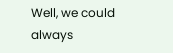Well, we could always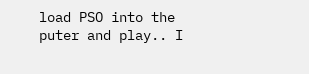load PSO into the puter and play.. I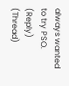always wanted to try PSO.
(Reply) (Thread)